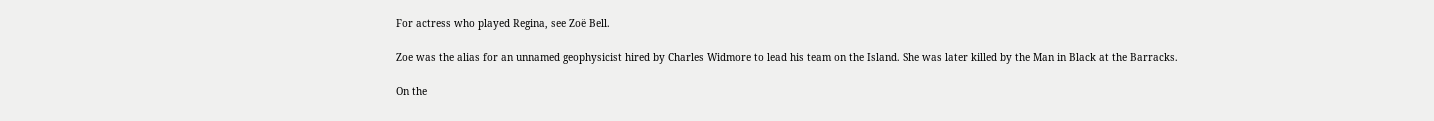For actress who played Regina, see Zoë Bell.

Zoe was the alias for an unnamed geophysicist hired by Charles Widmore to lead his team on the Island. She was later killed by the Man in Black at the Barracks.

On the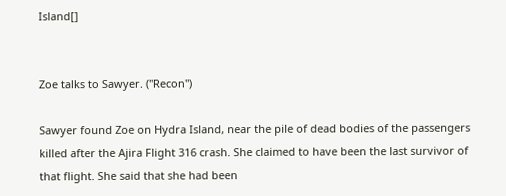Island[]


Zoe talks to Sawyer. ("Recon")

Sawyer found Zoe on Hydra Island, near the pile of dead bodies of the passengers killed after the Ajira Flight 316 crash. She claimed to have been the last survivor of that flight. She said that she had been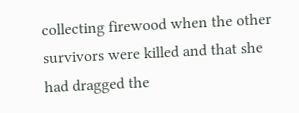collecting firewood when the other survivors were killed and that she had dragged the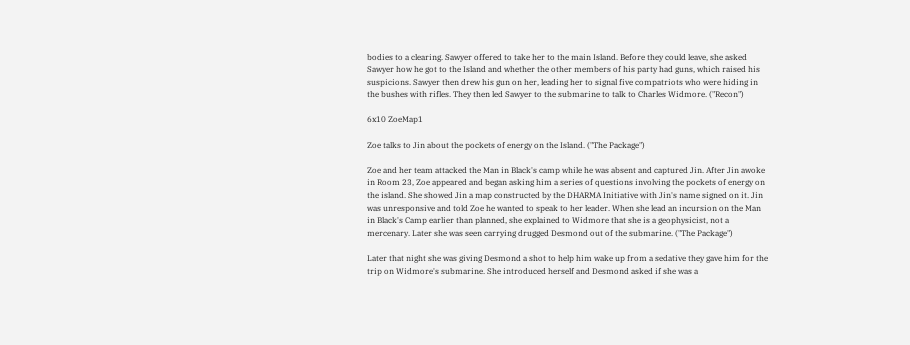bodies to a clearing. Sawyer offered to take her to the main Island. Before they could leave, she asked Sawyer how he got to the Island and whether the other members of his party had guns, which raised his suspicions. Sawyer then drew his gun on her, leading her to signal five compatriots who were hiding in the bushes with rifles. They then led Sawyer to the submarine to talk to Charles Widmore. ("Recon")

6x10 ZoeMap1

Zoe talks to Jin about the pockets of energy on the Island. ("The Package")

Zoe and her team attacked the Man in Black's camp while he was absent and captured Jin. After Jin awoke in Room 23, Zoe appeared and began asking him a series of questions involving the pockets of energy on the island. She showed Jin a map constructed by the DHARMA Initiative with Jin's name signed on it. Jin was unresponsive and told Zoe he wanted to speak to her leader. When she lead an incursion on the Man in Black's Camp earlier than planned, she explained to Widmore that she is a geophysicist, not a mercenary. Later she was seen carrying drugged Desmond out of the submarine. ("The Package")

Later that night she was giving Desmond a shot to help him wake up from a sedative they gave him for the trip on Widmore's submarine. She introduced herself and Desmond asked if she was a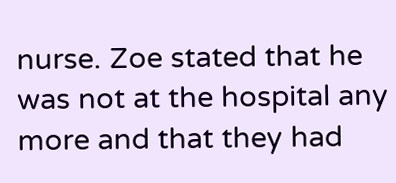nurse. Zoe stated that he was not at the hospital any more and that they had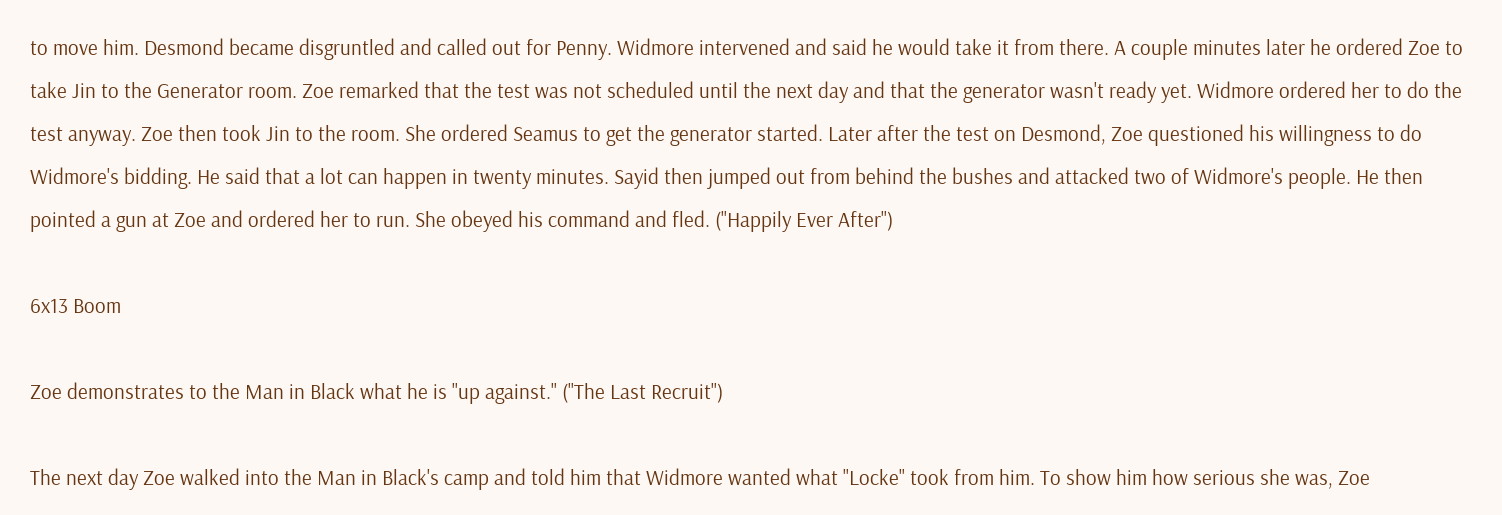to move him. Desmond became disgruntled and called out for Penny. Widmore intervened and said he would take it from there. A couple minutes later he ordered Zoe to take Jin to the Generator room. Zoe remarked that the test was not scheduled until the next day and that the generator wasn't ready yet. Widmore ordered her to do the test anyway. Zoe then took Jin to the room. She ordered Seamus to get the generator started. Later after the test on Desmond, Zoe questioned his willingness to do Widmore's bidding. He said that a lot can happen in twenty minutes. Sayid then jumped out from behind the bushes and attacked two of Widmore's people. He then pointed a gun at Zoe and ordered her to run. She obeyed his command and fled. ("Happily Ever After")

6x13 Boom

Zoe demonstrates to the Man in Black what he is "up against." ("The Last Recruit")

The next day Zoe walked into the Man in Black's camp and told him that Widmore wanted what "Locke" took from him. To show him how serious she was, Zoe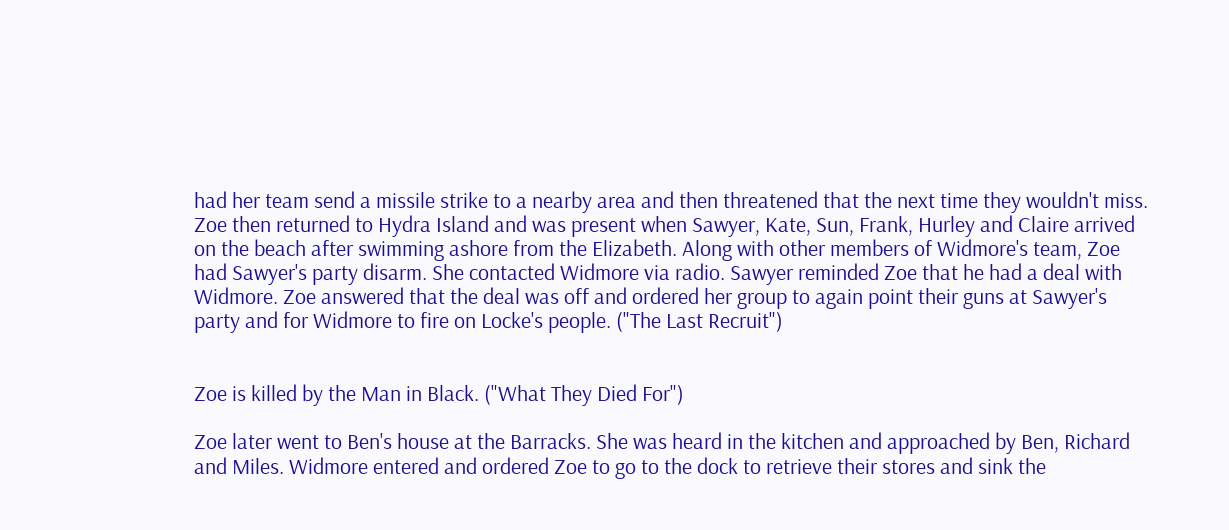had her team send a missile strike to a nearby area and then threatened that the next time they wouldn't miss. Zoe then returned to Hydra Island and was present when Sawyer, Kate, Sun, Frank, Hurley and Claire arrived on the beach after swimming ashore from the Elizabeth. Along with other members of Widmore's team, Zoe had Sawyer's party disarm. She contacted Widmore via radio. Sawyer reminded Zoe that he had a deal with Widmore. Zoe answered that the deal was off and ordered her group to again point their guns at Sawyer's party and for Widmore to fire on Locke's people. ("The Last Recruit")


Zoe is killed by the Man in Black. ("What They Died For")

Zoe later went to Ben's house at the Barracks. She was heard in the kitchen and approached by Ben, Richard and Miles. Widmore entered and ordered Zoe to go to the dock to retrieve their stores and sink the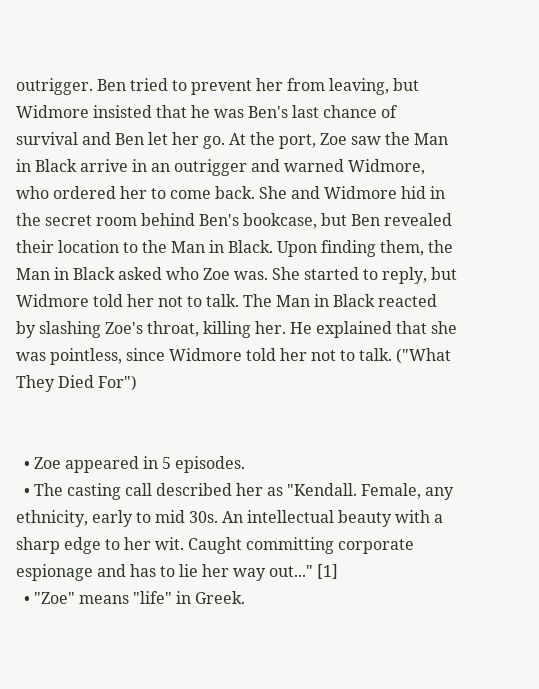outrigger. Ben tried to prevent her from leaving, but Widmore insisted that he was Ben's last chance of survival and Ben let her go. At the port, Zoe saw the Man in Black arrive in an outrigger and warned Widmore, who ordered her to come back. She and Widmore hid in the secret room behind Ben's bookcase, but Ben revealed their location to the Man in Black. Upon finding them, the Man in Black asked who Zoe was. She started to reply, but Widmore told her not to talk. The Man in Black reacted by slashing Zoe's throat, killing her. He explained that she was pointless, since Widmore told her not to talk. ("What They Died For")


  • Zoe appeared in 5 episodes.
  • The casting call described her as "Kendall. Female, any ethnicity, early to mid 30s. An intellectual beauty with a sharp edge to her wit. Caught committing corporate espionage and has to lie her way out..." [1]
  • "Zoe" means "life" in Greek.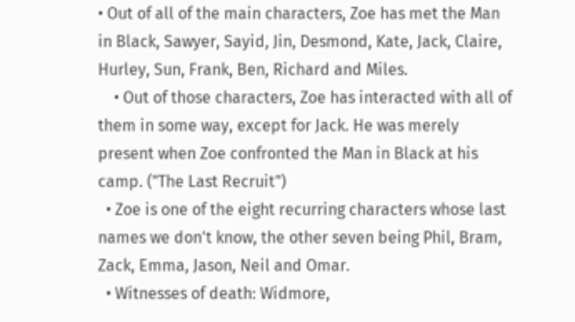• Out of all of the main characters, Zoe has met the Man in Black, Sawyer, Sayid, Jin, Desmond, Kate, Jack, Claire, Hurley, Sun, Frank, Ben, Richard and Miles.
    • Out of those characters, Zoe has interacted with all of them in some way, except for Jack. He was merely present when Zoe confronted the Man in Black at his camp. ("The Last Recruit")
  • Zoe is one of the eight recurring characters whose last names we don't know, the other seven being Phil, Bram, Zack, Emma, Jason, Neil and Omar.
  • Witnesses of death: Widmore,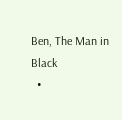Ben, The Man in Black
  •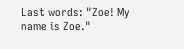Last words: "Zoe! My name is Zoe."